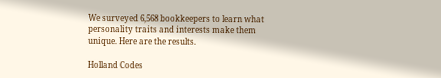We surveyed 6,568 bookkeepers to learn what personality traits and interests make them unique. Here are the results.

Holland Codes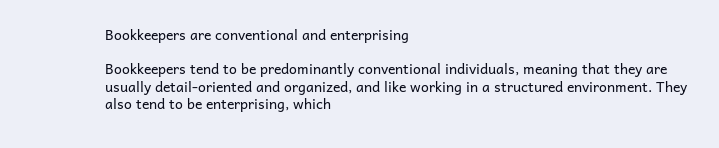Bookkeepers are conventional and enterprising

Bookkeepers tend to be predominantly conventional individuals, meaning that they are usually detail-oriented and organized, and like working in a structured environment. They also tend to be enterprising, which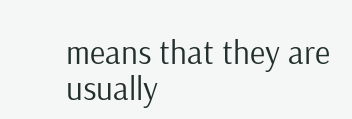means that they are usually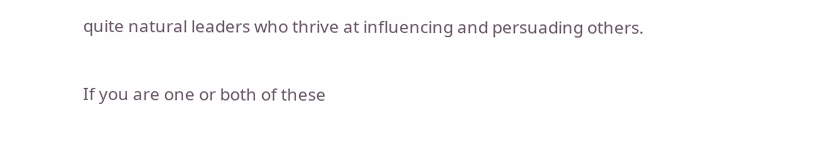quite natural leaders who thrive at influencing and persuading others.

If you are one or both of these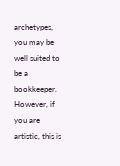archetypes, you may be well suited to be a bookkeeper. However, if you are artistic, this is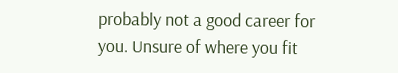probably not a good career for you. Unsure of where you fit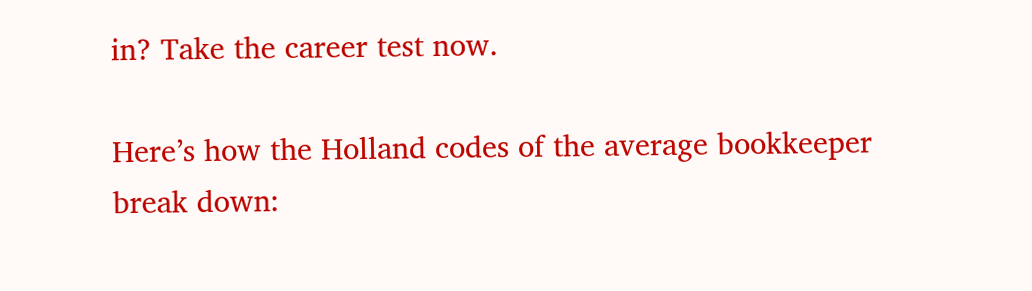in? Take the career test now.

Here’s how the Holland codes of the average bookkeeper break down: